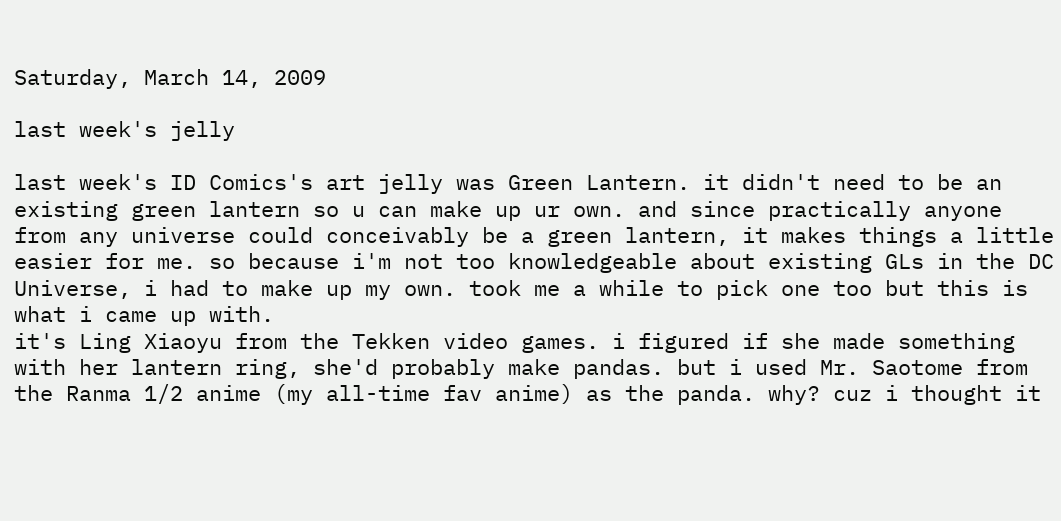Saturday, March 14, 2009

last week's jelly

last week's ID Comics's art jelly was Green Lantern. it didn't need to be an existing green lantern so u can make up ur own. and since practically anyone from any universe could conceivably be a green lantern, it makes things a little easier for me. so because i'm not too knowledgeable about existing GLs in the DC Universe, i had to make up my own. took me a while to pick one too but this is what i came up with.
it's Ling Xiaoyu from the Tekken video games. i figured if she made something with her lantern ring, she'd probably make pandas. but i used Mr. Saotome from the Ranma 1/2 anime (my all-time fav anime) as the panda. why? cuz i thought it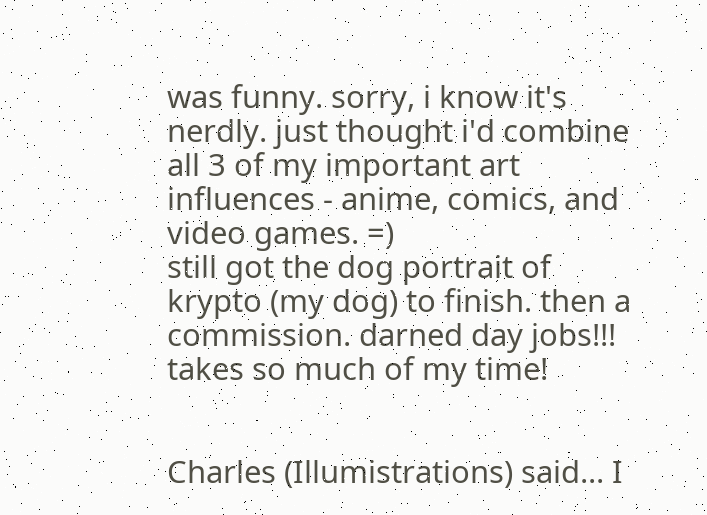was funny. sorry, i know it's nerdly. just thought i'd combine all 3 of my important art influences - anime, comics, and video games. =)
still got the dog portrait of krypto (my dog) to finish. then a commission. darned day jobs!!! takes so much of my time!


Charles (Illumistrations) said... I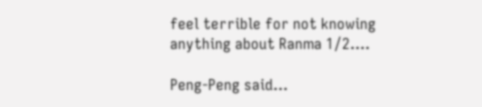feel terrible for not knowing anything about Ranma 1/2....

Peng-Peng said...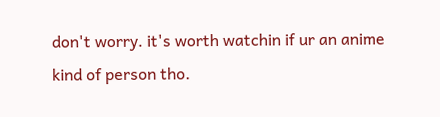don't worry. it's worth watchin if ur an anime kind of person tho.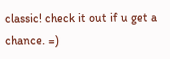classic! check it out if u get a chance. =)